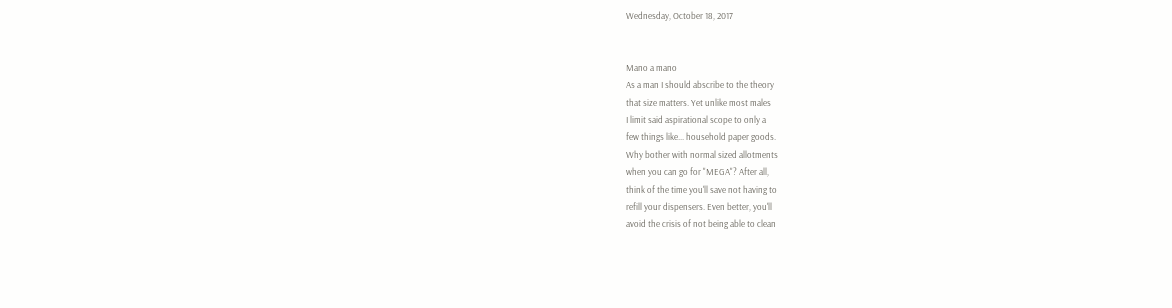Wednesday, October 18, 2017


Mano a mano
As a man I should abscribe to the theory
that size matters. Yet unlike most males
I limit said aspirational scope to only a
few things like... household paper goods.
Why bother with normal sized allotments
when you can go for "MEGA"? After all,
think of the time you'll save not having to
refill your dispensers. Even better, you'll
avoid the crisis of not being able to clean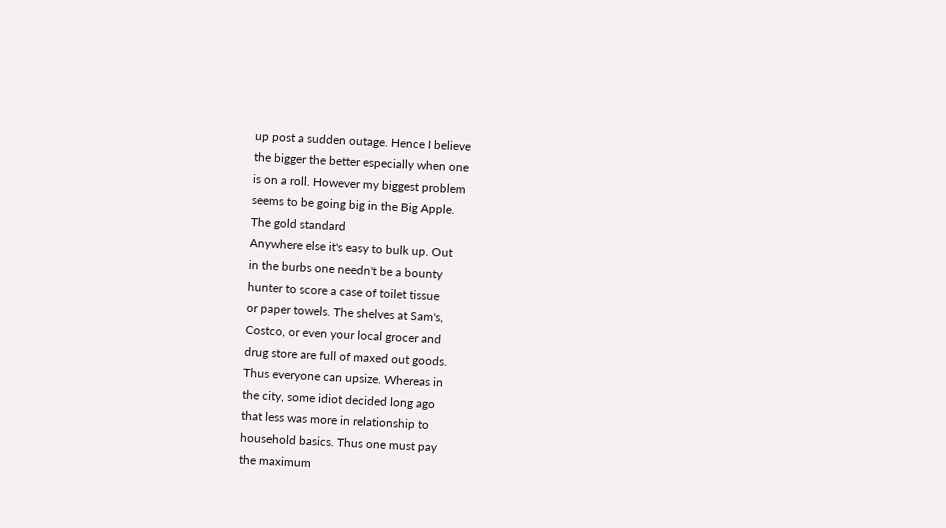up post a sudden outage. Hence I believe
the bigger the better especially when one
is on a roll. However my biggest problem
seems to be going big in the Big Apple.
The gold standard
Anywhere else it's easy to bulk up. Out
in the burbs one needn't be a bounty
hunter to score a case of toilet tissue
or paper towels. The shelves at Sam's,
Costco, or even your local grocer and
drug store are full of maxed out goods.
Thus everyone can upsize. Whereas in
the city, some idiot decided long ago
that less was more in relationship to
household basics. Thus one must pay
the maximum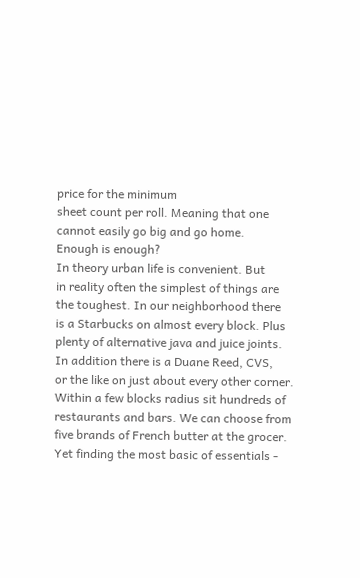price for the minimum
sheet count per roll. Meaning that one
cannot easily go big and go home.
Enough is enough?
In theory urban life is convenient. But
in reality often the simplest of things are
the toughest. In our neighborhood there
is a Starbucks on almost every block. Plus
plenty of alternative java and juice joints.
In addition there is a Duane Reed, CVS,
or the like on just about every other corner.
Within a few blocks radius sit hundreds of
restaurants and bars. We can choose from
five brands of French butter at the grocer.
Yet finding the most basic of essentials -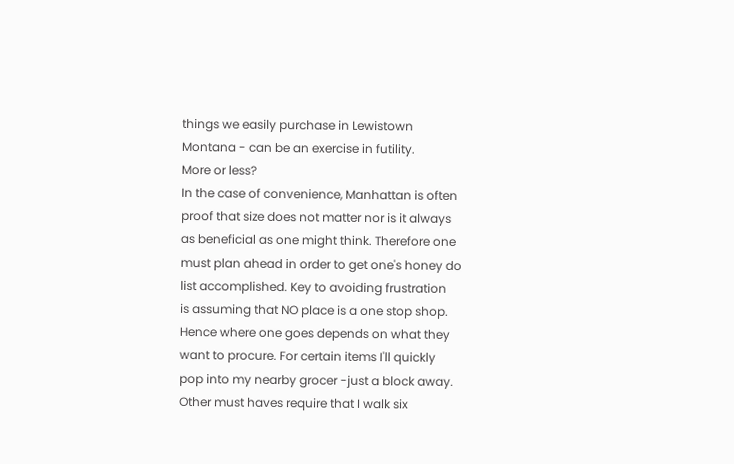things we easily purchase in Lewistown
Montana - can be an exercise in futility.
More or less?
In the case of convenience, Manhattan is often
proof that size does not matter nor is it always
as beneficial as one might think. Therefore one
must plan ahead in order to get one's honey do
list accomplished. Key to avoiding frustration
is assuming that NO place is a one stop shop.
Hence where one goes depends on what they
want to procure. For certain items I'll quickly
pop into my nearby grocer -just a block away.
Other must haves require that I walk six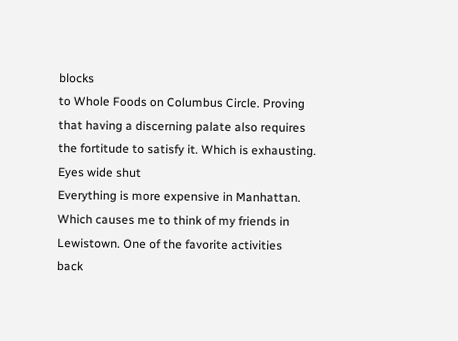blocks
to Whole Foods on Columbus Circle. Proving
that having a discerning palate also requires
the fortitude to satisfy it. Which is exhausting.
Eyes wide shut
Everything is more expensive in Manhattan.
Which causes me to think of my friends in
Lewistown. One of the favorite activities
back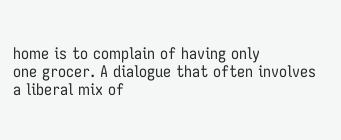home is to complain of having only
one grocer. A dialogue that often involves
a liberal mix of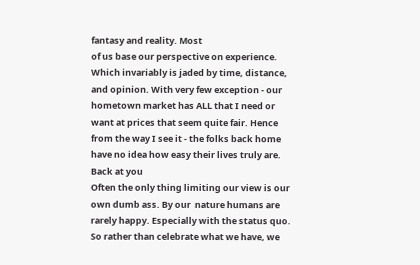fantasy and reality. Most
of us base our perspective on experience.
Which invariably is jaded by time, distance,
and opinion. With very few exception - our
hometown market has ALL that I need or
want at prices that seem quite fair. Hence
from the way I see it - the folks back home
have no idea how easy their lives truly are.
Back at you
Often the only thing limiting our view is our
own dumb ass. By our  nature humans are
rarely happy. Especially with the status quo.
So rather than celebrate what we have, we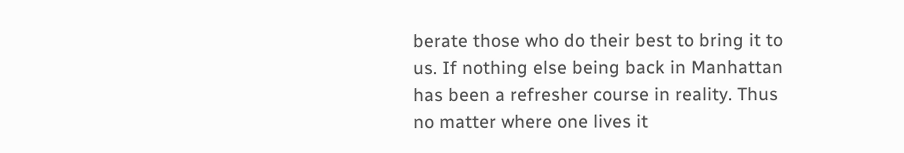berate those who do their best to bring it to
us. If nothing else being back in Manhattan
has been a refresher course in reality. Thus
no matter where one lives it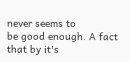never seems to
be good enough. A fact that by it's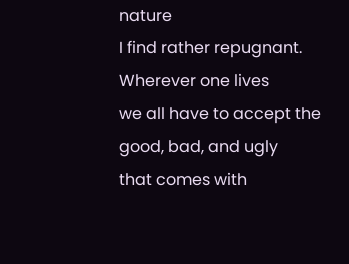nature
I find rather repugnant. Wherever one lives
we all have to accept the good, bad, and ugly
that comes with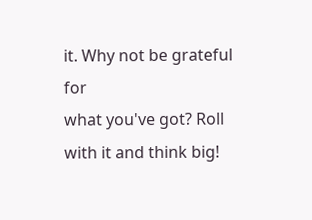it. Why not be grateful for
what you've got? Roll with it and think big!